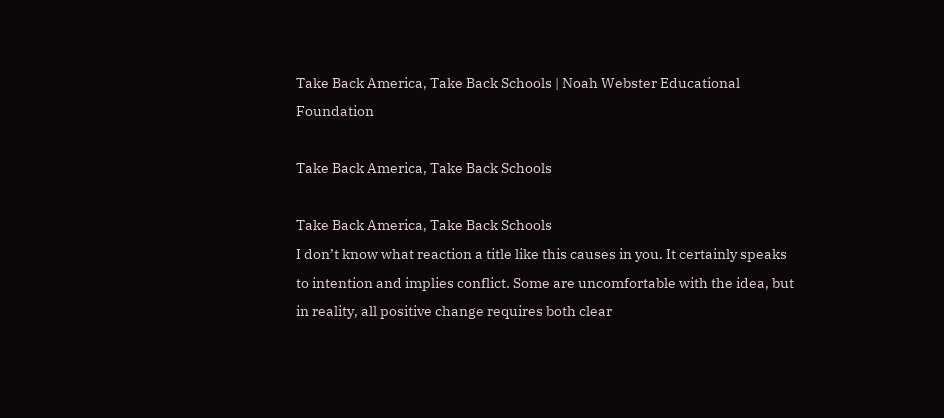Take Back America, Take Back Schools | Noah Webster Educational Foundation

Take Back America, Take Back Schools

Take Back America, Take Back Schools
I don’t know what reaction a title like this causes in you. It certainly speaks to intention and implies conflict. Some are uncomfortable with the idea, but in reality, all positive change requires both clear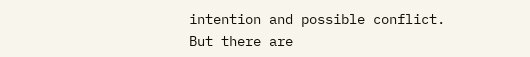intention and possible conflict.
But there are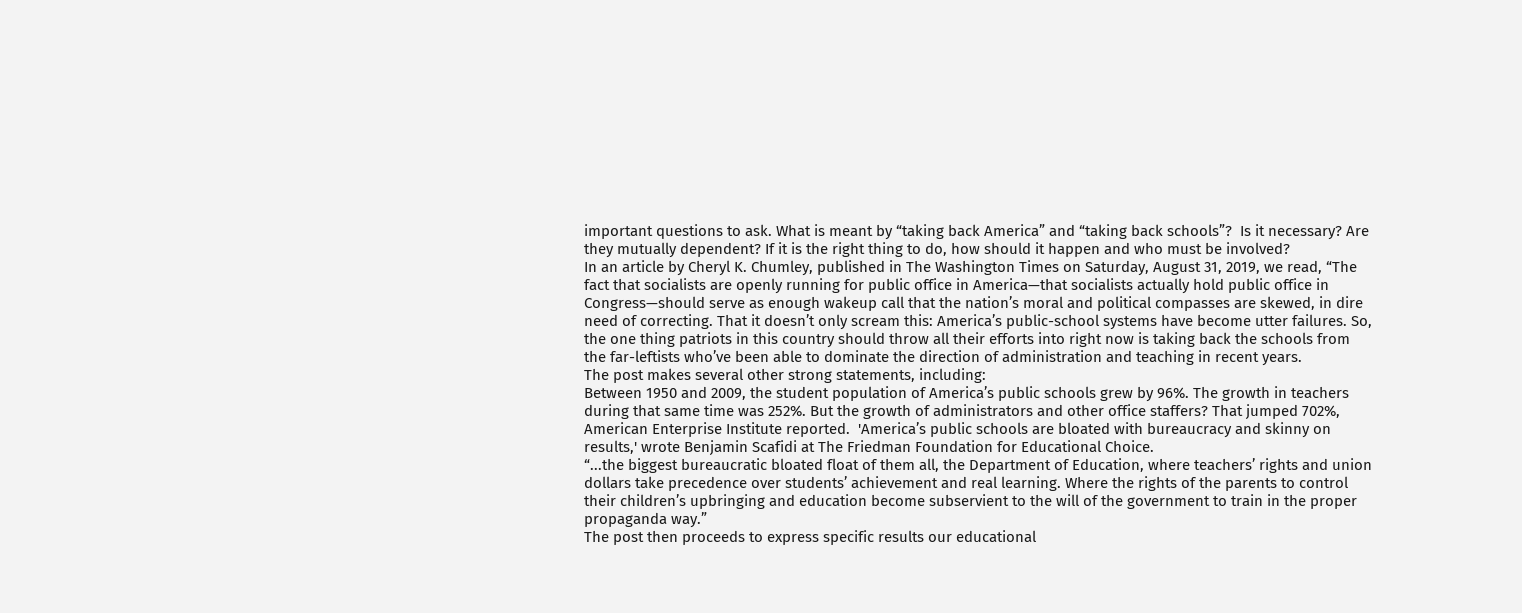important questions to ask. What is meant by “taking back America” and “taking back schools”?  Is it necessary? Are they mutually dependent? If it is the right thing to do, how should it happen and who must be involved?
In an article by Cheryl K. Chumley, published in The Washington Times on Saturday, August 31, 2019, we read, “The fact that socialists are openly running for public office in America—that socialists actually hold public office in Congress—should serve as enough wakeup call that the nation’s moral and political compasses are skewed, in dire need of correcting. That it doesn’t only scream this: America’s public-school systems have become utter failures. So, the one thing patriots in this country should throw all their efforts into right now is taking back the schools from the far-leftists who’ve been able to dominate the direction of administration and teaching in recent years.
The post makes several other strong statements, including:
Between 1950 and 2009, the student population of America’s public schools grew by 96%. The growth in teachers during that same time was 252%. But the growth of administrators and other office staffers? That jumped 702%, American Enterprise Institute reported.  'America’s public schools are bloated with bureaucracy and skinny on results,' wrote Benjamin Scafidi at The Friedman Foundation for Educational Choice.
“...the biggest bureaucratic bloated float of them all, the Department of Education, where teachers’ rights and union dollars take precedence over students’ achievement and real learning. Where the rights of the parents to control their children’s upbringing and education become subservient to the will of the government to train in the proper propaganda way.”
The post then proceeds to express specific results our educational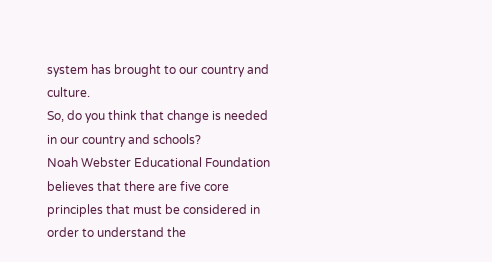system has brought to our country and culture.
So, do you think that change is needed in our country and schools?
Noah Webster Educational Foundation believes that there are five core principles that must be considered in order to understand the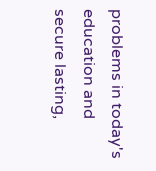problems in today's education and secure lasting,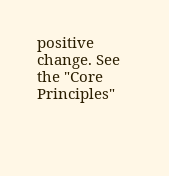positive change. See the "Core Principles"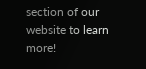section of our website to learn more!